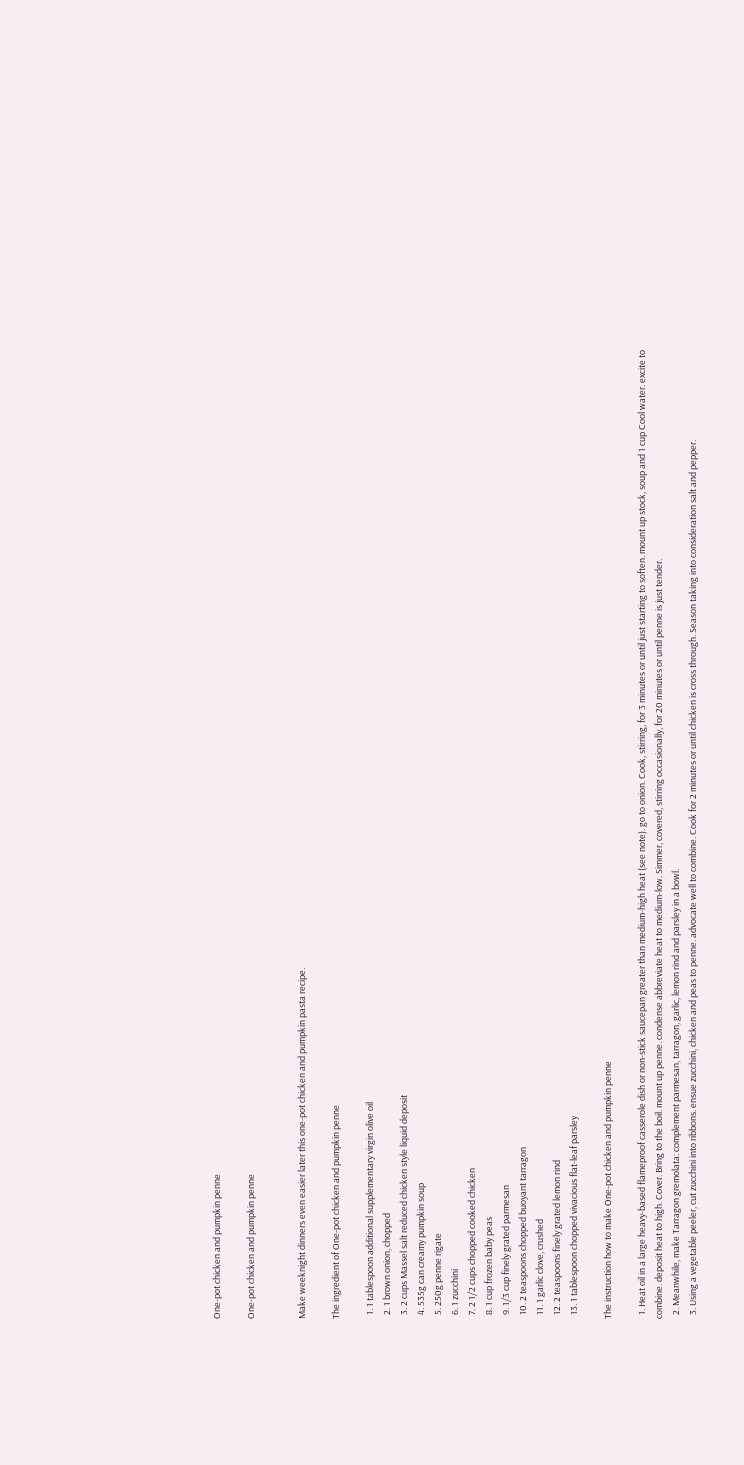One-pot chicken and pumpkin penne

One-pot chicken and pumpkin penne


Make weeknight dinners even easier later this one-pot chicken and pumpkin pasta recipe.

The ingredient of One-pot chicken and pumpkin penne

  1. 1 tablespoon additional supplementary virgin olive oil
  2. 1 brown onion, chopped
  3. 2 cups Massel salt reduced chicken style liquid deposit
  4. 535g can creamy pumpkin soup
  5. 250g penne rigate
  6. 1 zucchini
  7. 2 1/2 cups chopped cooked chicken
  8. 1 cup frozen baby peas
  9. 1/3 cup finely grated parmesan
  10. 2 teaspoons chopped buoyant tarragon
  11. 1 garlic clove, crushed
  12. 2 teaspoons finely grated lemon rind
  13. 1 tablespoon chopped vivacious flat-leaf parsley

The instruction how to make One-pot chicken and pumpkin penne

  1. Heat oil in a large heavy-based flameproof casserole dish or non-stick saucepan greater than medium-high heat (see note). go to onion. Cook, stirring, for 3 minutes or until just starting to soften. mount up stock, soup and 1 cup Cool water. excite to combine. deposit heat to high. Cover. Bring to the boil. mount up penne. condense abbreviate heat to medium-low. Simmer, covered, stirring occasionally, for 20 minutes or until penne is just tender.
  2. Meanwhile, make Tarragon gremolata: complement parmesan, tarragon, garlic, lemon rind and parsley in a bowl.
  3. Using a vegetable peeler, cut zucchini into ribbons. ensue zucchini, chicken and peas to penne. advocate well to combine. Cook for 2 minutes or until chicken is cross through. Season taking into consideration salt and pepper.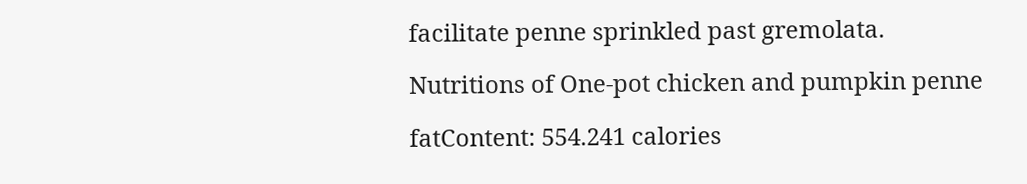facilitate penne sprinkled past gremolata.

Nutritions of One-pot chicken and pumpkin penne

fatContent: 554.241 calories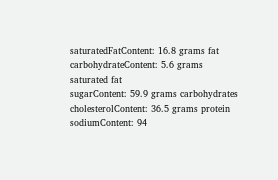saturatedFatContent: 16.8 grams fat
carbohydrateContent: 5.6 grams saturated fat
sugarContent: 59.9 grams carbohydrates
cholesterolContent: 36.5 grams protein
sodiumContent: 94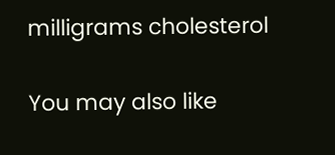milligrams cholesterol


You may also like